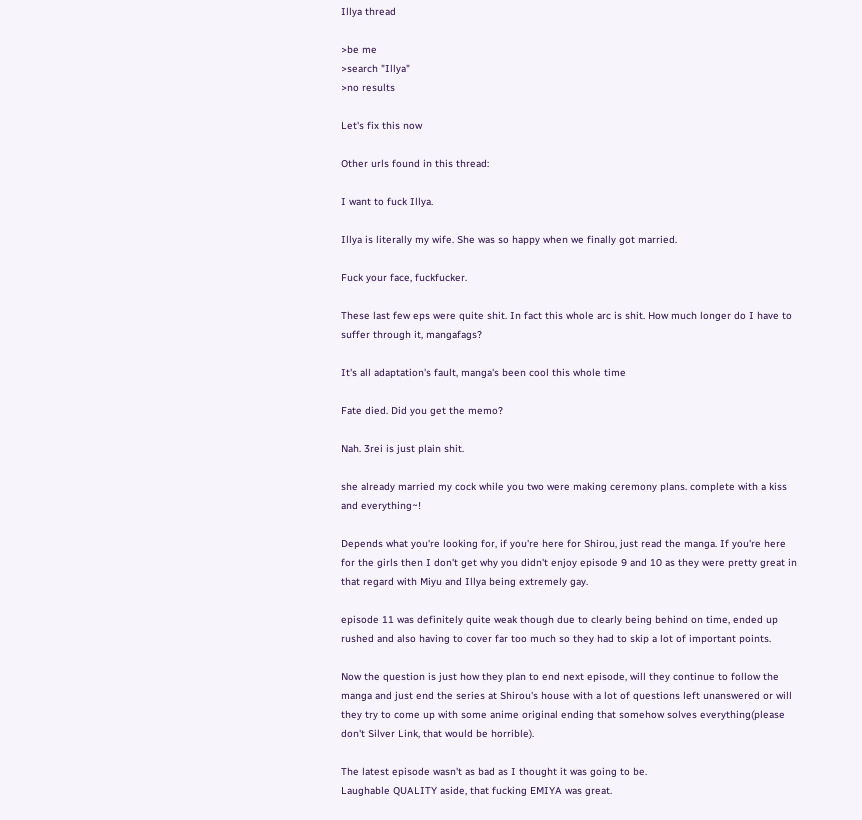Illya thread

>be me
>search "Illya"
>no results

Let's fix this now

Other urls found in this thread:

I want to fuck Illya.

Illya is literally my wife. She was so happy when we finally got married.

Fuck your face, fuckfucker.

These last few eps were quite shit. In fact this whole arc is shit. How much longer do I have to suffer through it, mangafags?

It's all adaptation's fault, manga's been cool this whole time

Fate died. Did you get the memo?

Nah. 3rei is just plain shit.

she already married my cock while you two were making ceremony plans. complete with a kiss and everything~!

Depends what you're looking for, if you're here for Shirou, just read the manga. If you're here for the girls then I don't get why you didn't enjoy episode 9 and 10 as they were pretty great in that regard with Miyu and Illya being extremely gay.

episode 11 was definitely quite weak though due to clearly being behind on time, ended up rushed and also having to cover far too much so they had to skip a lot of important points.

Now the question is just how they plan to end next episode, will they continue to follow the manga and just end the series at Shirou's house with a lot of questions left unanswered or will they try to come up with some anime original ending that somehow solves everything(please don't Silver Link, that would be horrible).

The latest episode wasn't as bad as I thought it was going to be.
Laughable QUALITY aside, that fucking EMIYA was great.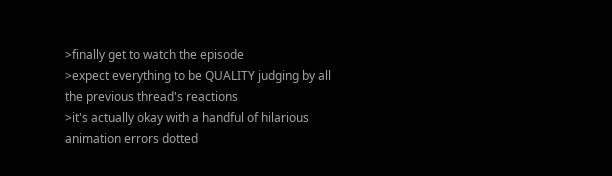>finally get to watch the episode
>expect everything to be QUALITY judging by all the previous thread's reactions
>it's actually okay with a handful of hilarious animation errors dotted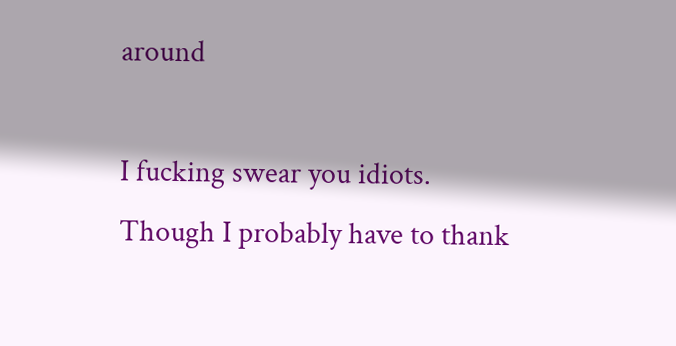around

I fucking swear you idiots.
Though I probably have to thank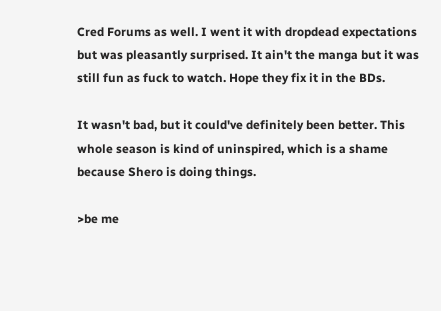Cred Forums as well. I went it with dropdead expectations but was pleasantly surprised. It ain't the manga but it was still fun as fuck to watch. Hope they fix it in the BDs.

It wasn't bad, but it could've definitely been better. This whole season is kind of uninspired, which is a shame because Shero is doing things.

>be me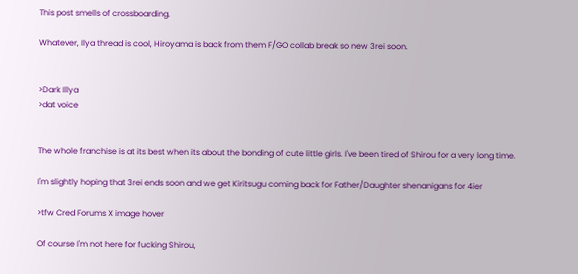This post smells of crossboarding.

Whatever, Ilya thread is cool, Hiroyama is back from them F/GO collab break so new 3rei soon.


>Dark Illya
>dat voice


The whole franchise is at its best when its about the bonding of cute little girls. I've been tired of Shirou for a very long time.

I'm slightly hoping that 3rei ends soon and we get Kiritsugu coming back for Father/Daughter shenanigans for 4ier

>tfw Cred Forums X image hover

Of course I'm not here for fucking Shirou,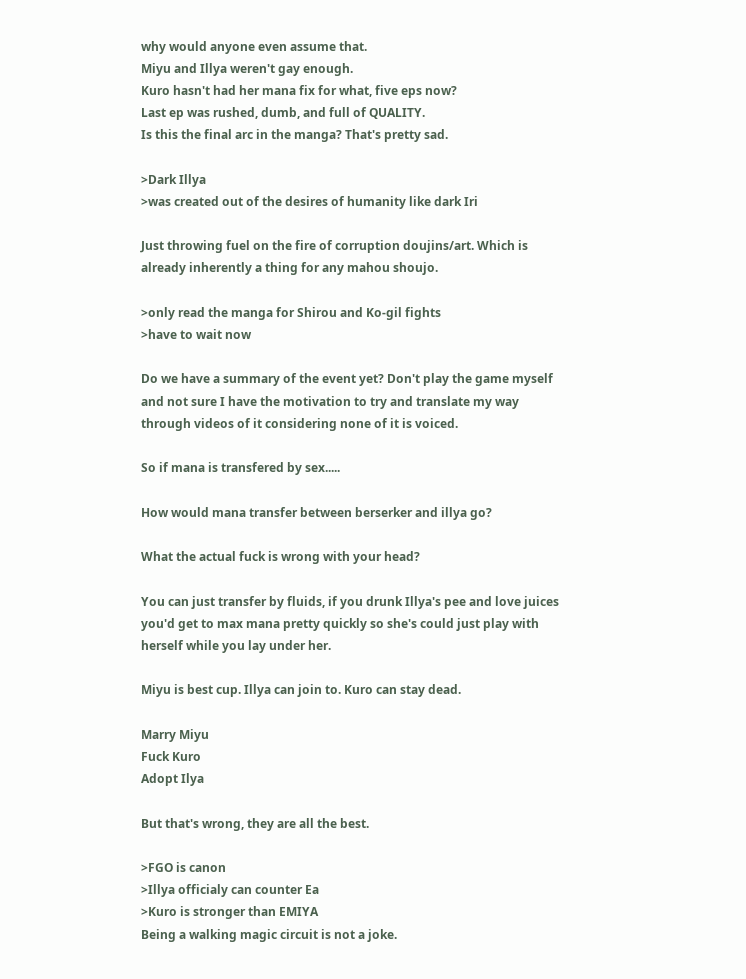why would anyone even assume that.
Miyu and Illya weren't gay enough.
Kuro hasn't had her mana fix for what, five eps now?
Last ep was rushed, dumb, and full of QUALITY.
Is this the final arc in the manga? That's pretty sad.

>Dark Illya
>was created out of the desires of humanity like dark Iri

Just throwing fuel on the fire of corruption doujins/art. Which is already inherently a thing for any mahou shoujo.

>only read the manga for Shirou and Ko-gil fights
>have to wait now

Do we have a summary of the event yet? Don't play the game myself and not sure I have the motivation to try and translate my way through videos of it considering none of it is voiced.

So if mana is transfered by sex.....

How would mana transfer between berserker and illya go?

What the actual fuck is wrong with your head?

You can just transfer by fluids, if you drunk Illya's pee and love juices you'd get to max mana pretty quickly so she's could just play with herself while you lay under her.

Miyu is best cup. Illya can join to. Kuro can stay dead.

Marry Miyu
Fuck Kuro
Adopt Ilya

But that's wrong, they are all the best.

>FGO is canon
>Illya officialy can counter Ea
>Kuro is stronger than EMIYA
Being a walking magic circuit is not a joke.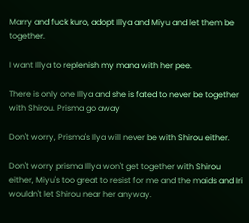Marry and fuck kuro, adopt Illya and Miyu and let them be together.

I want Illya to replenish my mana with her pee.

There is only one Illya and she is fated to never be together with Shirou. Prisma go away

Don't worry, Prisma's Ilya will never be with Shirou either.

Don't worry prisma Illya won't get together with Shirou either, Miyu's too great to resist for me and the maids and Iri wouldn't let Shirou near her anyway.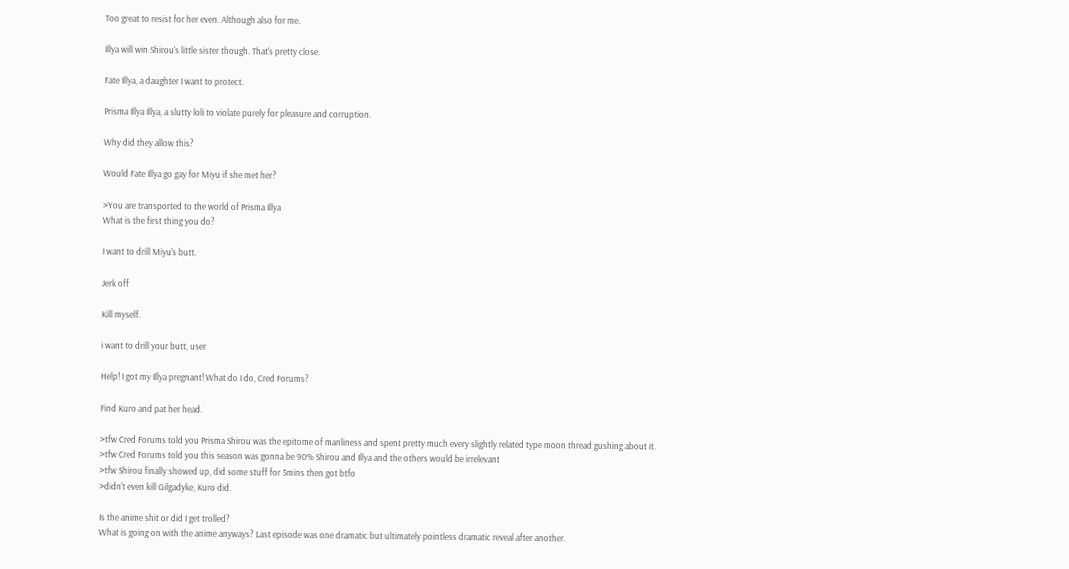Too great to resist for her even. Although also for me.

Illya will win Shirou's little sister though. That's pretty close.

Fate Illya, a daughter I want to protect.

Prisma Illya Illya, a slutty loli to violate purely for pleasure and corruption.

Why did they allow this?

Would Fate Illya go gay for Miyu if she met her?

>You are transported to the world of Prisma Illya
What is the first thing you do?

I want to drill Miyu's butt.

Jerk off

Kill myself.

i want to drill your butt, user

Help! I got my Illya pregnant! What do I do, Cred Forums?

Find Kuro and pat her head.

>tfw Cred Forums told you Prisma Shirou was the epitome of manliness and spent pretty much every slightly related type moon thread gushing about it.
>tfw Cred Forums told you this season was gonna be 90% Shirou and Illya and the others would be irrelevant
>tfw Shirou finally showed up, did some stuff for 5mins then got btfo
>didn't even kill Gilgadyke, Kuro did.

Is the anime shit or did I get trolled?
What is going on with the anime anyways? Last episode was one dramatic but ultimately pointless dramatic reveal after another.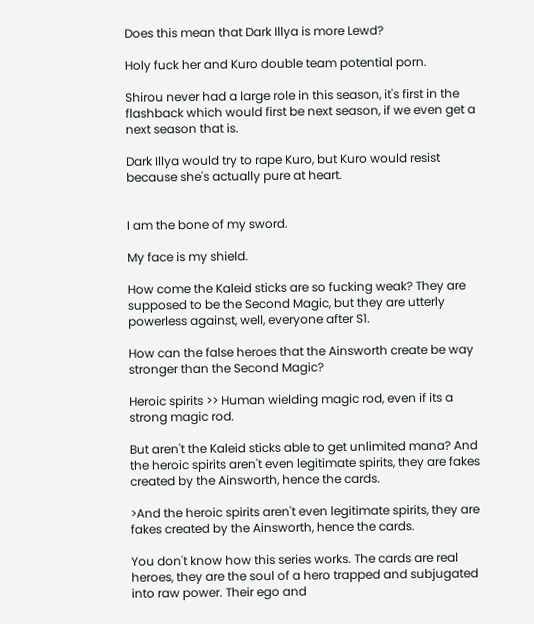Does this mean that Dark Illya is more Lewd?

Holy fuck her and Kuro double team potential porn.

Shirou never had a large role in this season, it's first in the flashback which would first be next season, if we even get a next season that is.

Dark Illya would try to rape Kuro, but Kuro would resist because she's actually pure at heart.


I am the bone of my sword.

My face is my shield.

How come the Kaleid sticks are so fucking weak? They are supposed to be the Second Magic, but they are utterly powerless against, well, everyone after S1.

How can the false heroes that the Ainsworth create be way stronger than the Second Magic?

Heroic spirits >> Human wielding magic rod, even if its a strong magic rod.

But aren't the Kaleid sticks able to get unlimited mana? And the heroic spirits aren't even legitimate spirits, they are fakes created by the Ainsworth, hence the cards.

>And the heroic spirits aren't even legitimate spirits, they are fakes created by the Ainsworth, hence the cards.

You don't know how this series works. The cards are real heroes, they are the soul of a hero trapped and subjugated into raw power. Their ego and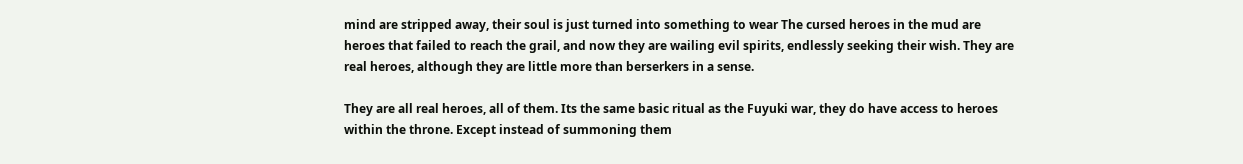mind are stripped away, their soul is just turned into something to wear The cursed heroes in the mud are heroes that failed to reach the grail, and now they are wailing evil spirits, endlessly seeking their wish. They are real heroes, although they are little more than berserkers in a sense.

They are all real heroes, all of them. Its the same basic ritual as the Fuyuki war, they do have access to heroes within the throne. Except instead of summoning them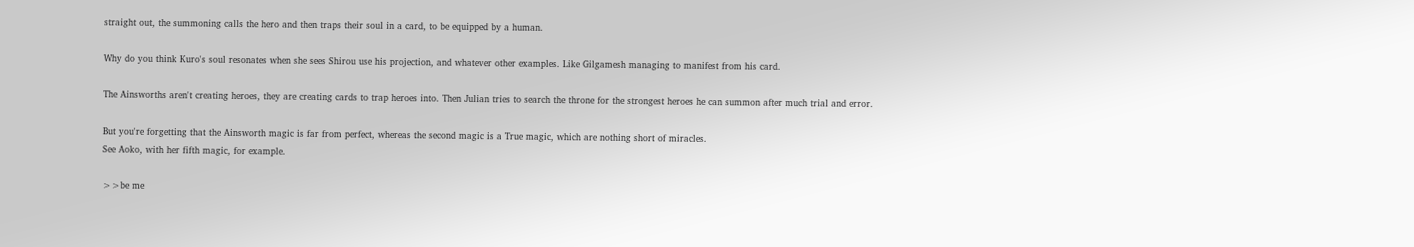straight out, the summoning calls the hero and then traps their soul in a card, to be equipped by a human.

Why do you think Kuro's soul resonates when she sees Shirou use his projection, and whatever other examples. Like Gilgamesh managing to manifest from his card.

The Ainsworths aren't creating heroes, they are creating cards to trap heroes into. Then Julian tries to search the throne for the strongest heroes he can summon after much trial and error.

But you're forgetting that the Ainsworth magic is far from perfect, whereas the second magic is a True magic, which are nothing short of miracles.
See Aoko, with her fifth magic, for example.

>>be me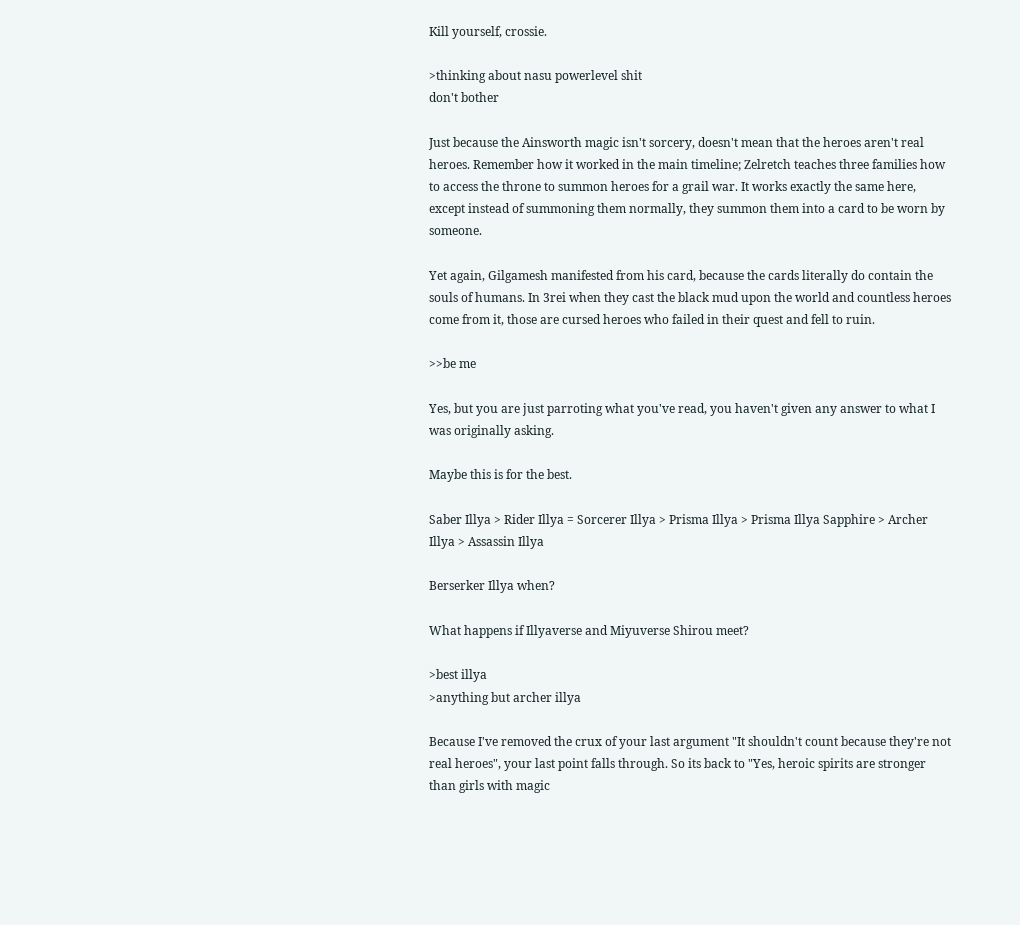Kill yourself, crossie.

>thinking about nasu powerlevel shit
don't bother

Just because the Ainsworth magic isn't sorcery, doesn't mean that the heroes aren't real heroes. Remember how it worked in the main timeline; Zelretch teaches three families how to access the throne to summon heroes for a grail war. It works exactly the same here, except instead of summoning them normally, they summon them into a card to be worn by someone.

Yet again, Gilgamesh manifested from his card, because the cards literally do contain the souls of humans. In 3rei when they cast the black mud upon the world and countless heroes come from it, those are cursed heroes who failed in their quest and fell to ruin.

>>be me

Yes, but you are just parroting what you've read, you haven't given any answer to what I was originally asking.

Maybe this is for the best.

Saber Illya > Rider Illya = Sorcerer Illya > Prisma Illya > Prisma Illya Sapphire > Archer Illya > Assassin Illya

Berserker Illya when?

What happens if Illyaverse and Miyuverse Shirou meet?

>best illya
>anything but archer illya

Because I've removed the crux of your last argument "It shouldn't count because they're not real heroes", your last point falls through. So its back to "Yes, heroic spirits are stronger than girls with magic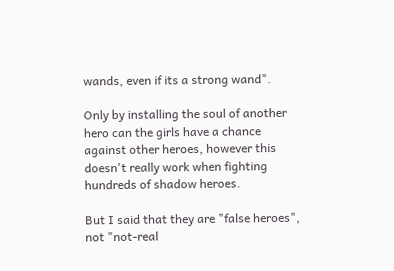wands, even if its a strong wand".

Only by installing the soul of another hero can the girls have a chance against other heroes, however this doesn't really work when fighting hundreds of shadow heroes.

But I said that they are "false heroes", not "not-real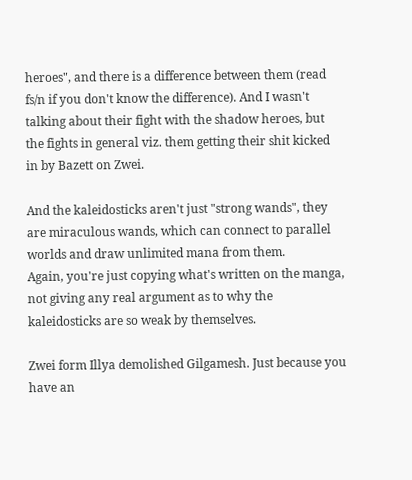heroes", and there is a difference between them (read fs/n if you don't know the difference). And I wasn't talking about their fight with the shadow heroes, but the fights in general viz. them getting their shit kicked in by Bazett on Zwei.

And the kaleidosticks aren't just "strong wands", they are miraculous wands, which can connect to parallel worlds and draw unlimited mana from them.
Again, you're just copying what's written on the manga, not giving any real argument as to why the kaleidosticks are so weak by themselves.

Zwei form Illya demolished Gilgamesh. Just because you have an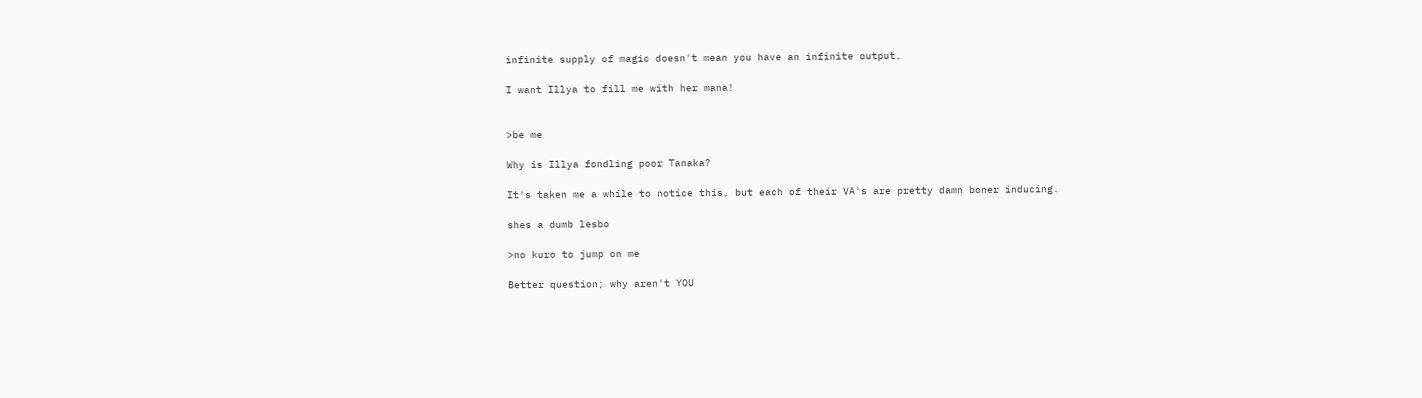infinite supply of magic doesn't mean you have an infinite output.

I want Illya to fill me with her mana!


>be me

Why is Illya fondling poor Tanaka?

It's taken me a while to notice this, but each of their VA's are pretty damn boner inducing.

shes a dumb lesbo

>no kuro to jump on me

Better question; why aren't YOU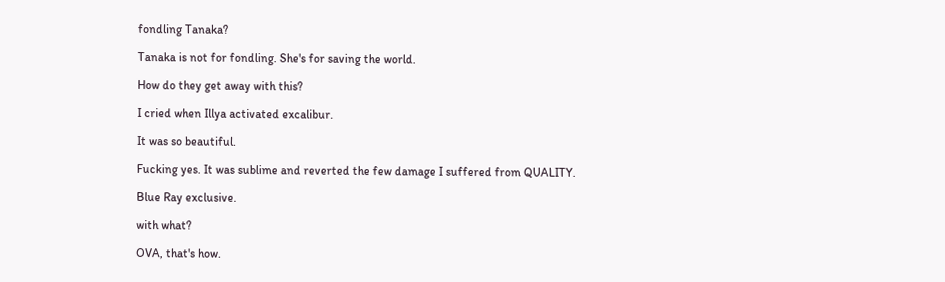fondling Tanaka?

Tanaka is not for fondling. She's for saving the world.

How do they get away with this?

I cried when Illya activated excalibur.

It was so beautiful.

Fucking yes. It was sublime and reverted the few damage I suffered from QUALITY.

Blue Ray exclusive.

with what?

OVA, that's how.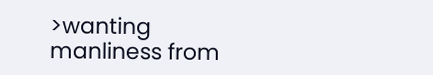>wanting manliness from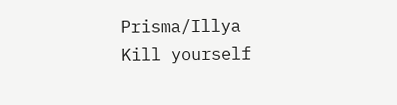Prisma/Illya
Kill yourself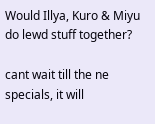Would Illya, Kuro & Miyu do lewd stuff together?

cant wait till the ne specials, it will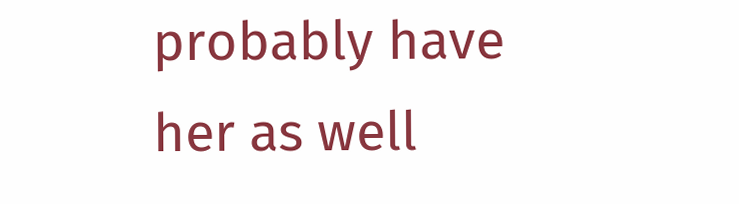probably have her as well